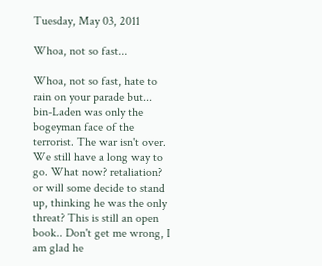Tuesday, May 03, 2011

Whoa, not so fast...

Whoa, not so fast, hate to rain on your parade but... bin-Laden was only the bogeyman face of the terrorist. The war isn't over. We still have a long way to go. What now? retaliation? or will some decide to stand up, thinking he was the only threat? This is still an open book.. Don't get me wrong, I am glad he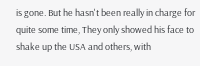is gone. But he hasn't been really in charge for quite some time, They only showed his face to shake up the USA and others, with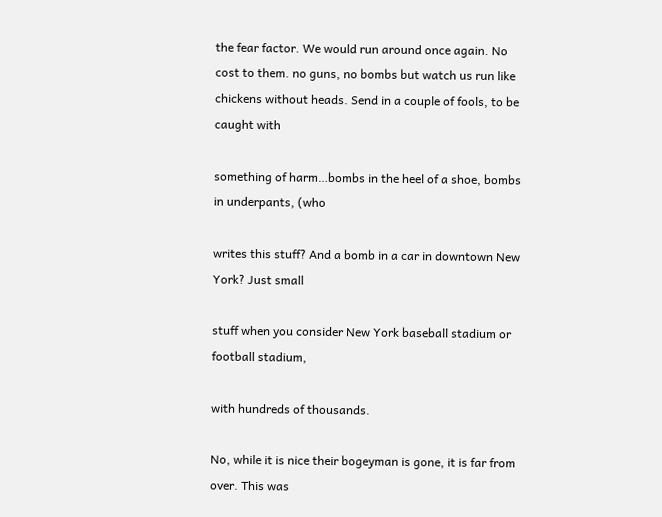the fear factor. We would run around once again. No cost to them. no guns, no bombs but watch us run like chickens without heads. Send in a couple of fools, to be caught with

something of harm…bombs in the heel of a shoe, bombs in underpants, (who

writes this stuff? And a bomb in a car in downtown New York? Just small

stuff when you consider New York baseball stadium or football stadium,

with hundreds of thousands.

No, while it is nice their bogeyman is gone, it is far from over. This was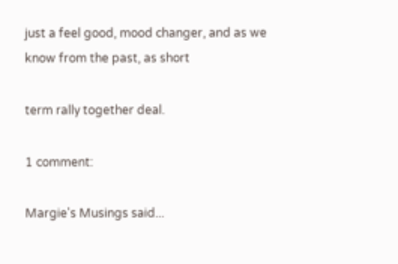just a feel good, mood changer, and as we know from the past, as short

term rally together deal.

1 comment:

Margie's Musings said...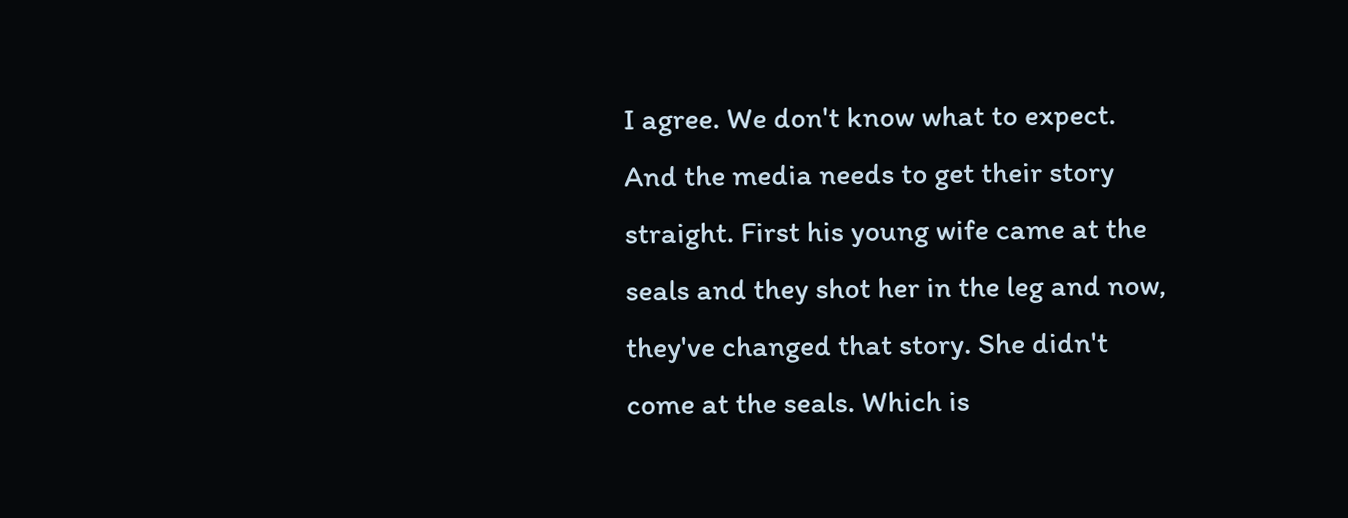I agree. We don't know what to expect. And the media needs to get their story straight. First his young wife came at the seals and they shot her in the leg and now, they've changed that story. She didn't come at the seals. Which is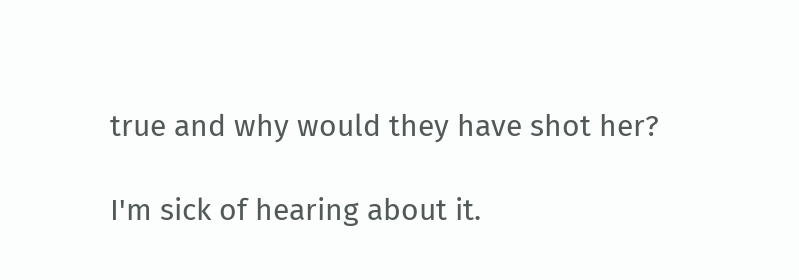true and why would they have shot her?

I'm sick of hearing about it.